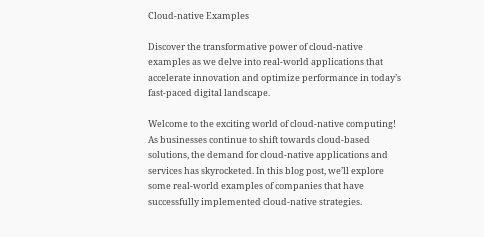Cloud-native Examples

Discover the transformative power of cloud-native examples as we delve into real-world applications that accelerate innovation and optimize performance in today’s fast-paced digital landscape.

Welcome to the exciting world of cloud-native computing! As businesses continue to shift towards cloud-based solutions, the demand for cloud-native applications and services has skyrocketed. In this blog post, we’ll explore some real-world examples of companies that have successfully implemented cloud-native strategies.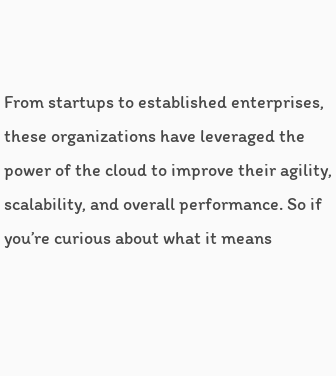From startups to established enterprises, these organizations have leveraged the power of the cloud to improve their agility, scalability, and overall performance. So if you’re curious about what it means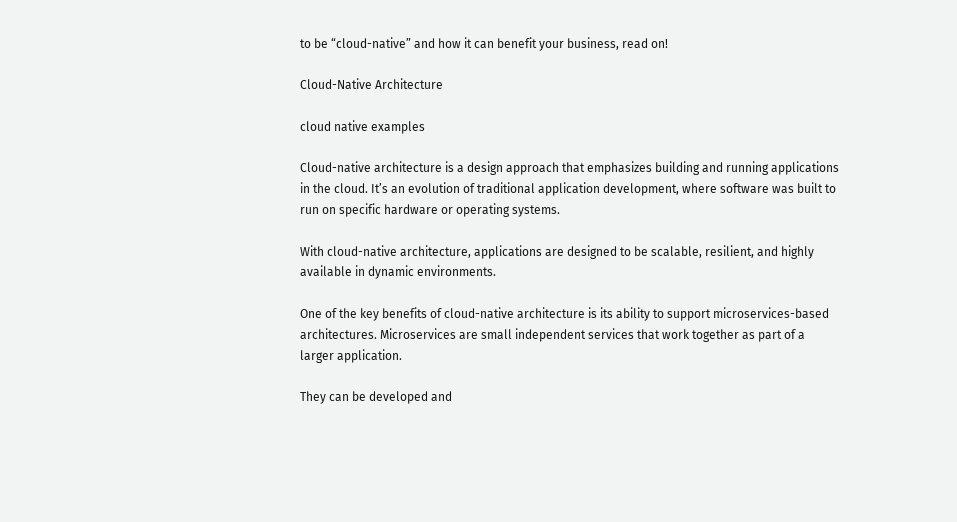to be “cloud-native” and how it can benefit your business, read on!

Cloud-Native Architecture

cloud native examples

Cloud-native architecture is a design approach that emphasizes building and running applications in the cloud. It’s an evolution of traditional application development, where software was built to run on specific hardware or operating systems.

With cloud-native architecture, applications are designed to be scalable, resilient, and highly available in dynamic environments.

One of the key benefits of cloud-native architecture is its ability to support microservices-based architectures. Microservices are small independent services that work together as part of a larger application.

They can be developed and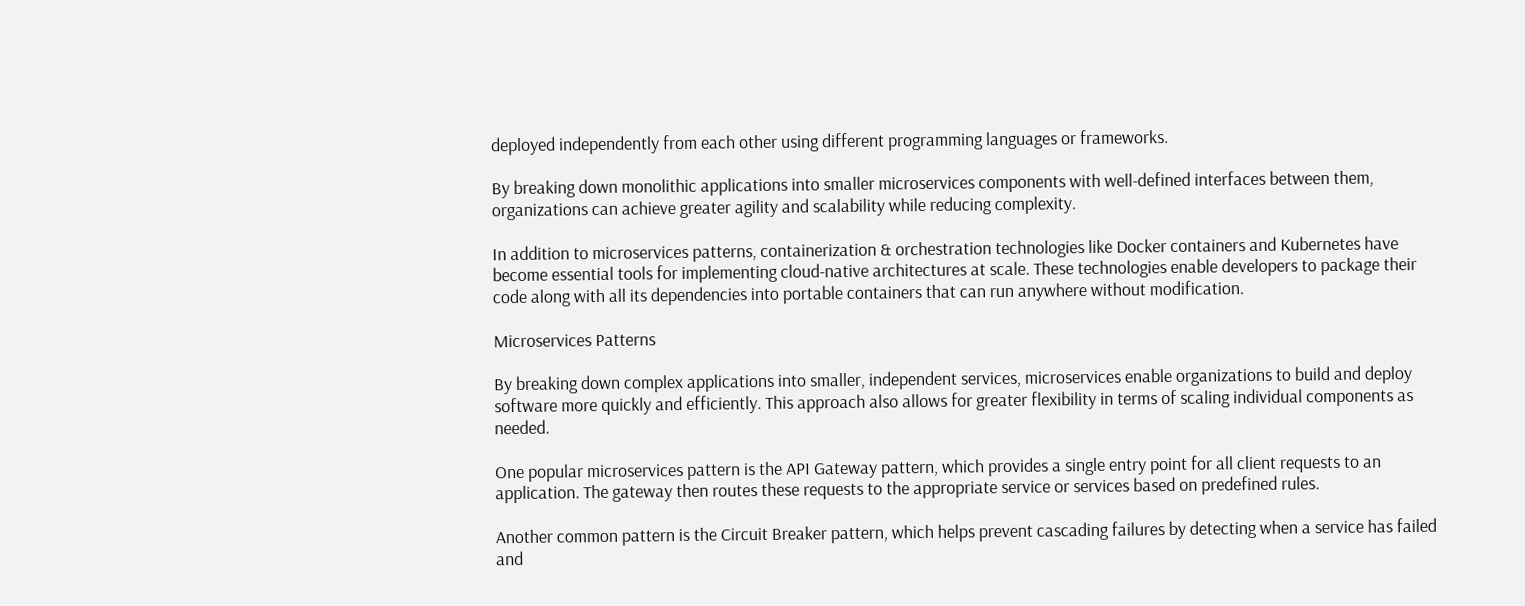deployed independently from each other using different programming languages or frameworks.

By breaking down monolithic applications into smaller microservices components with well-defined interfaces between them, organizations can achieve greater agility and scalability while reducing complexity.

In addition to microservices patterns, containerization & orchestration technologies like Docker containers and Kubernetes have become essential tools for implementing cloud-native architectures at scale. These technologies enable developers to package their code along with all its dependencies into portable containers that can run anywhere without modification.

Microservices Patterns

By breaking down complex applications into smaller, independent services, microservices enable organizations to build and deploy software more quickly and efficiently. This approach also allows for greater flexibility in terms of scaling individual components as needed.

One popular microservices pattern is the API Gateway pattern, which provides a single entry point for all client requests to an application. The gateway then routes these requests to the appropriate service or services based on predefined rules.

Another common pattern is the Circuit Breaker pattern, which helps prevent cascading failures by detecting when a service has failed and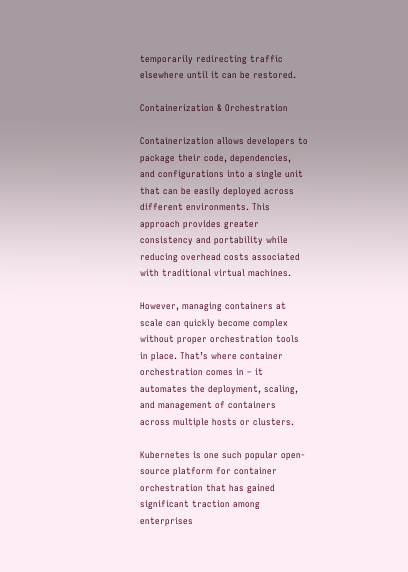temporarily redirecting traffic elsewhere until it can be restored.

Containerization & Orchestration

Containerization allows developers to package their code, dependencies, and configurations into a single unit that can be easily deployed across different environments. This approach provides greater consistency and portability while reducing overhead costs associated with traditional virtual machines.

However, managing containers at scale can quickly become complex without proper orchestration tools in place. That’s where container orchestration comes in – it automates the deployment, scaling, and management of containers across multiple hosts or clusters.

Kubernetes is one such popular open-source platform for container orchestration that has gained significant traction among enterprises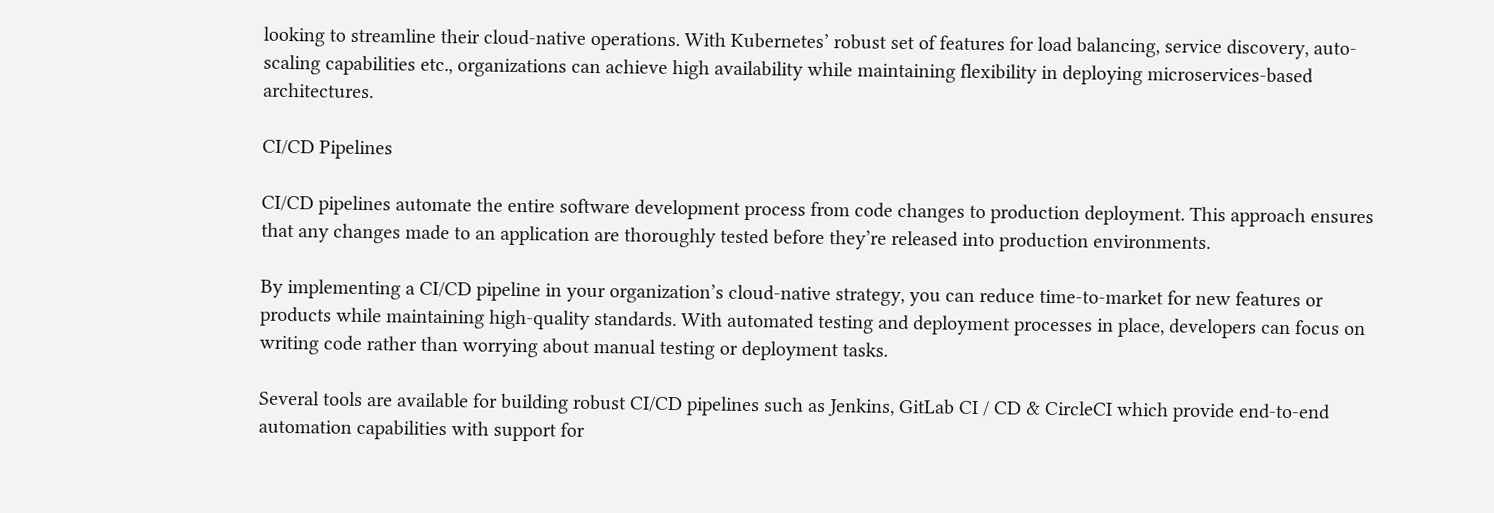looking to streamline their cloud-native operations. With Kubernetes’ robust set of features for load balancing, service discovery, auto-scaling capabilities etc., organizations can achieve high availability while maintaining flexibility in deploying microservices-based architectures.

CI/CD Pipelines

CI/CD pipelines automate the entire software development process from code changes to production deployment. This approach ensures that any changes made to an application are thoroughly tested before they’re released into production environments.

By implementing a CI/CD pipeline in your organization’s cloud-native strategy, you can reduce time-to-market for new features or products while maintaining high-quality standards. With automated testing and deployment processes in place, developers can focus on writing code rather than worrying about manual testing or deployment tasks.

Several tools are available for building robust CI/CD pipelines such as Jenkins, GitLab CI / CD & CircleCI which provide end-to-end automation capabilities with support for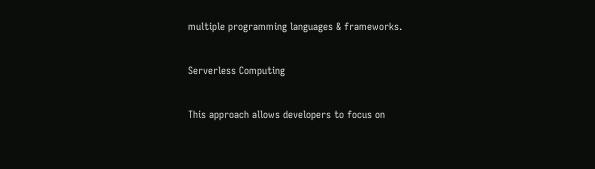multiple programming languages & frameworks.

Serverless Computing

This approach allows developers to focus on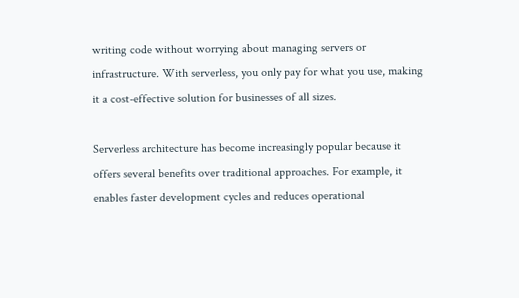writing code without worrying about managing servers or infrastructure. With serverless, you only pay for what you use, making it a cost-effective solution for businesses of all sizes.

Serverless architecture has become increasingly popular because it offers several benefits over traditional approaches. For example, it enables faster development cycles and reduces operational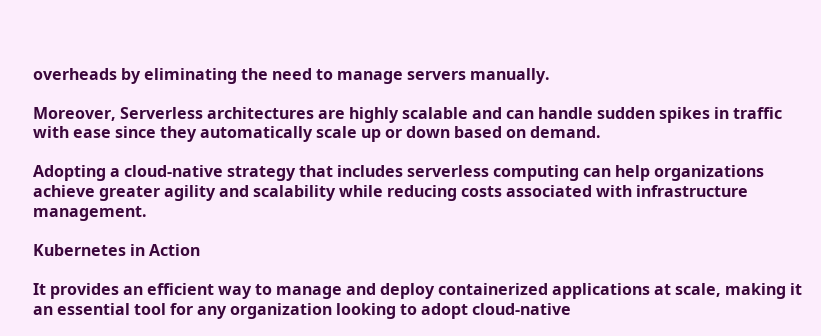overheads by eliminating the need to manage servers manually.

Moreover, Serverless architectures are highly scalable and can handle sudden spikes in traffic with ease since they automatically scale up or down based on demand.

Adopting a cloud-native strategy that includes serverless computing can help organizations achieve greater agility and scalability while reducing costs associated with infrastructure management.

Kubernetes in Action

It provides an efficient way to manage and deploy containerized applications at scale, making it an essential tool for any organization looking to adopt cloud-native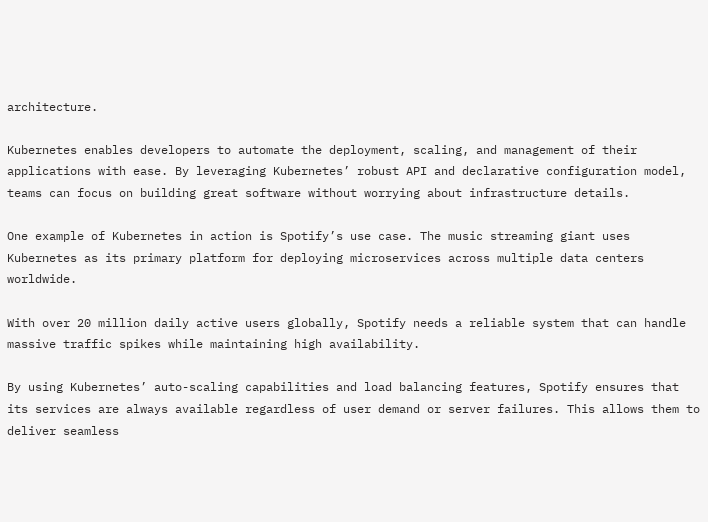architecture.

Kubernetes enables developers to automate the deployment, scaling, and management of their applications with ease. By leveraging Kubernetes’ robust API and declarative configuration model, teams can focus on building great software without worrying about infrastructure details.

One example of Kubernetes in action is Spotify’s use case. The music streaming giant uses Kubernetes as its primary platform for deploying microservices across multiple data centers worldwide.

With over 20 million daily active users globally, Spotify needs a reliable system that can handle massive traffic spikes while maintaining high availability.

By using Kubernetes’ auto-scaling capabilities and load balancing features, Spotify ensures that its services are always available regardless of user demand or server failures. This allows them to deliver seamless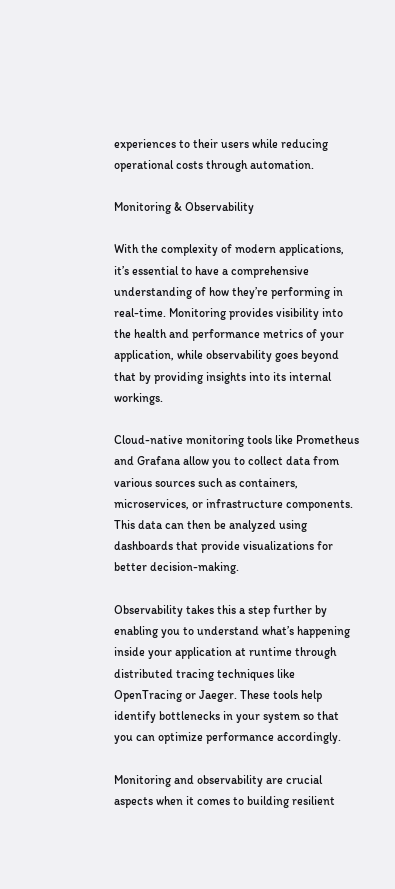experiences to their users while reducing operational costs through automation.

Monitoring & Observability

With the complexity of modern applications, it’s essential to have a comprehensive understanding of how they’re performing in real-time. Monitoring provides visibility into the health and performance metrics of your application, while observability goes beyond that by providing insights into its internal workings.

Cloud-native monitoring tools like Prometheus and Grafana allow you to collect data from various sources such as containers, microservices, or infrastructure components. This data can then be analyzed using dashboards that provide visualizations for better decision-making.

Observability takes this a step further by enabling you to understand what’s happening inside your application at runtime through distributed tracing techniques like OpenTracing or Jaeger. These tools help identify bottlenecks in your system so that you can optimize performance accordingly.

Monitoring and observability are crucial aspects when it comes to building resilient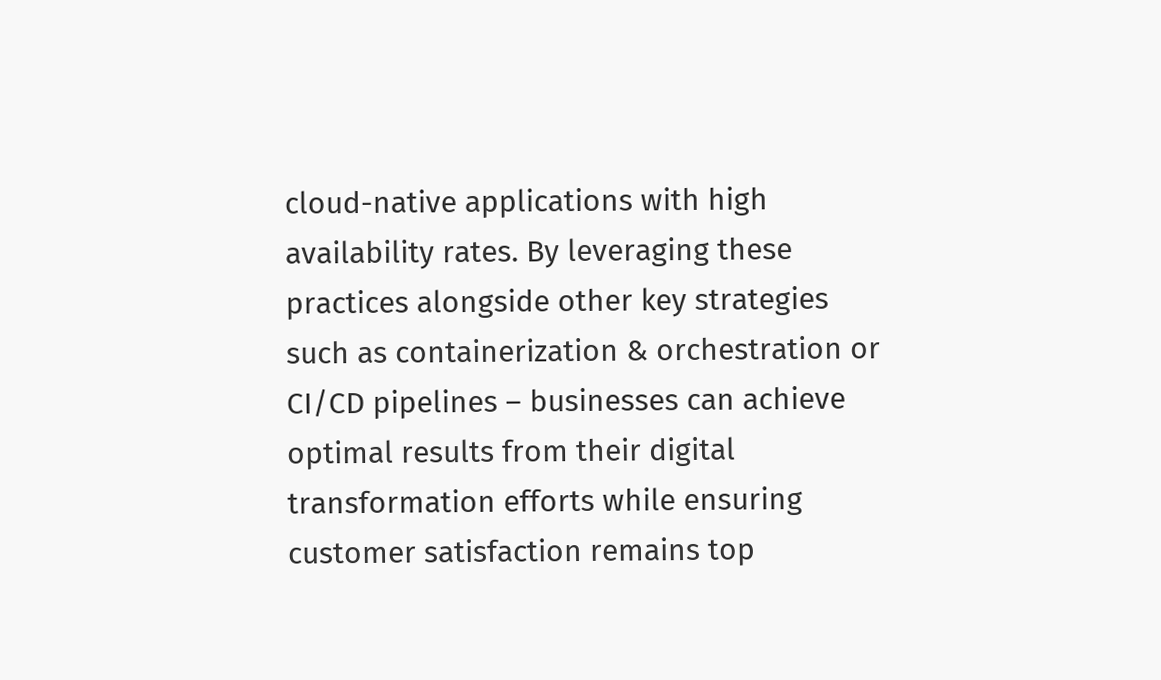cloud-native applications with high availability rates. By leveraging these practices alongside other key strategies such as containerization & orchestration or CI/CD pipelines – businesses can achieve optimal results from their digital transformation efforts while ensuring customer satisfaction remains top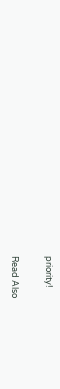priority!

Read Also